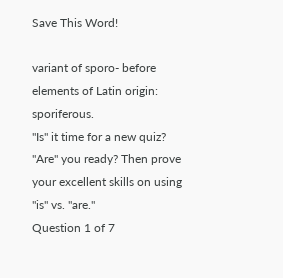Save This Word!

variant of sporo- before elements of Latin origin: sporiferous.
"Is" it time for a new quiz? "Are" you ready? Then prove your excellent skills on using "is" vs. "are."
Question 1 of 7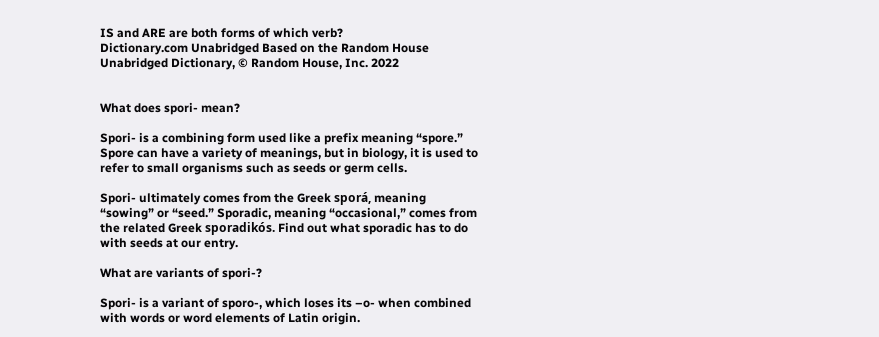IS and ARE are both forms of which verb?
Dictionary.com Unabridged Based on the Random House Unabridged Dictionary, © Random House, Inc. 2022


What does spori- mean?

Spori- is a combining form used like a prefix meaning “spore.” Spore can have a variety of meanings, but in biology, it is used to refer to small organisms such as seeds or germ cells.

Spori- ultimately comes from the Greek sporá, meaning “sowing” or “seed.” Sporadic, meaning “occasional,” comes from the related Greek sporadikós. Find out what sporadic has to do with seeds at our entry.

What are variants of spori-?

Spori- is a variant of sporo-, which loses its –o- when combined with words or word elements of Latin origin.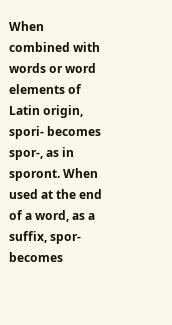When combined with words or word elements of Latin origin, spori- becomes spor-, as in sporont. When used at the end of a word, as a suffix, spor- becomes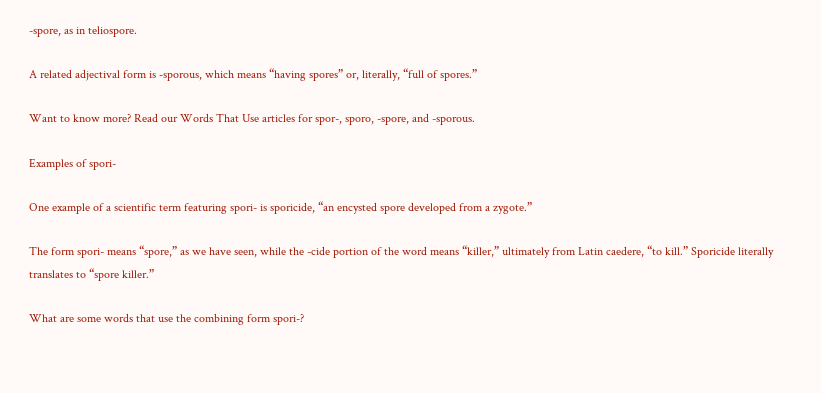-spore, as in teliospore.

A related adjectival form is -sporous, which means “having spores” or, literally, “full of spores.”

Want to know more? Read our Words That Use articles for spor-, sporo, -spore, and -sporous.

Examples of spori-

One example of a scientific term featuring spori- is sporicide, “an encysted spore developed from a zygote.”

The form spori- means “spore,” as we have seen, while the -cide portion of the word means “killer,” ultimately from Latin caedere, “to kill.” Sporicide literally translates to “spore killer.”

What are some words that use the combining form spori-?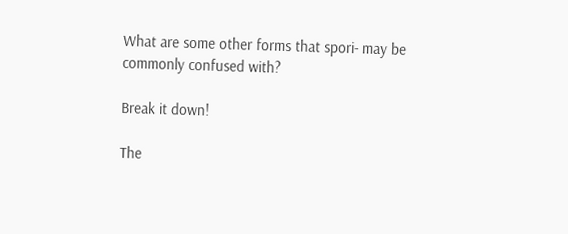What are some other forms that spori- may be commonly confused with?

Break it down!

The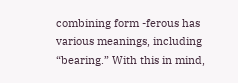combining form -ferous has various meanings, including “bearing.” With this in mind,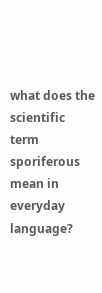what does the scientific term sporiferous mean in everyday language?